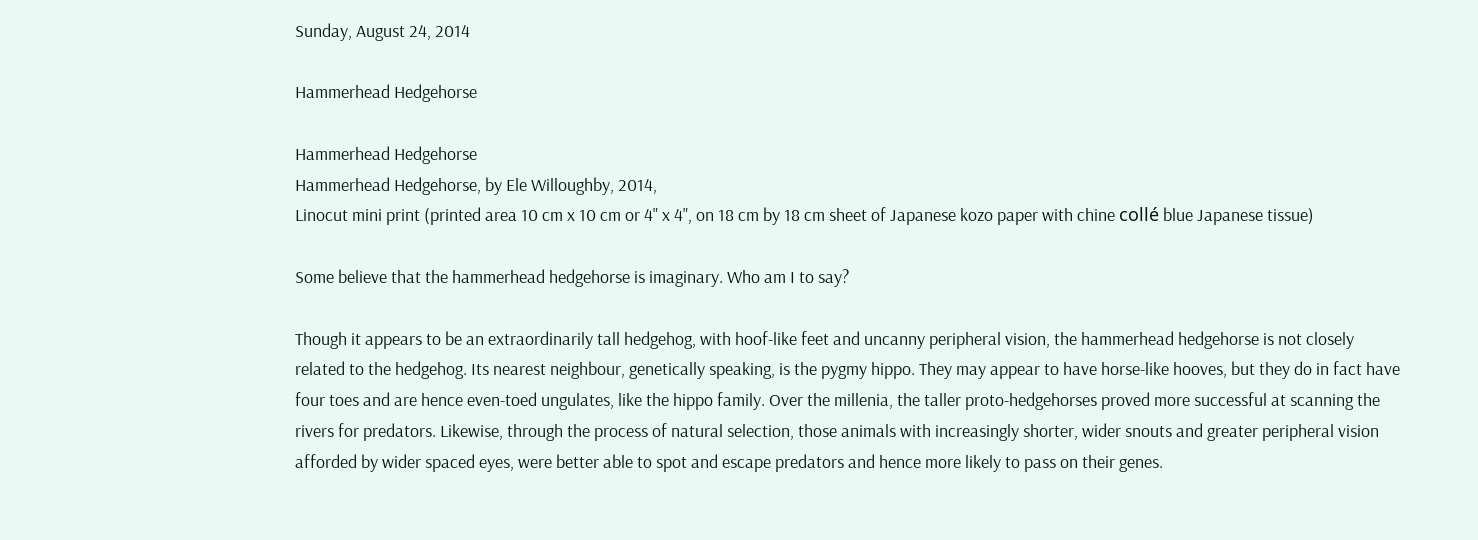Sunday, August 24, 2014

Hammerhead Hedgehorse

Hammerhead Hedgehorse
Hammerhead Hedgehorse, by Ele Willoughby, 2014,
Linocut mini print (printed area 10 cm x 10 cm or 4" x 4", on 18 cm by 18 cm sheet of Japanese kozo paper with chine collé blue Japanese tissue)

Some believe that the hammerhead hedgehorse is imaginary. Who am I to say?

Though it appears to be an extraordinarily tall hedgehog, with hoof-like feet and uncanny peripheral vision, the hammerhead hedgehorse is not closely related to the hedgehog. Its nearest neighbour, genetically speaking, is the pygmy hippo. They may appear to have horse-like hooves, but they do in fact have four toes and are hence even-toed ungulates, like the hippo family. Over the millenia, the taller proto-hedgehorses proved more successful at scanning the rivers for predators. Likewise, through the process of natural selection, those animals with increasingly shorter, wider snouts and greater peripheral vision afforded by wider spaced eyes, were better able to spot and escape predators and hence more likely to pass on their genes.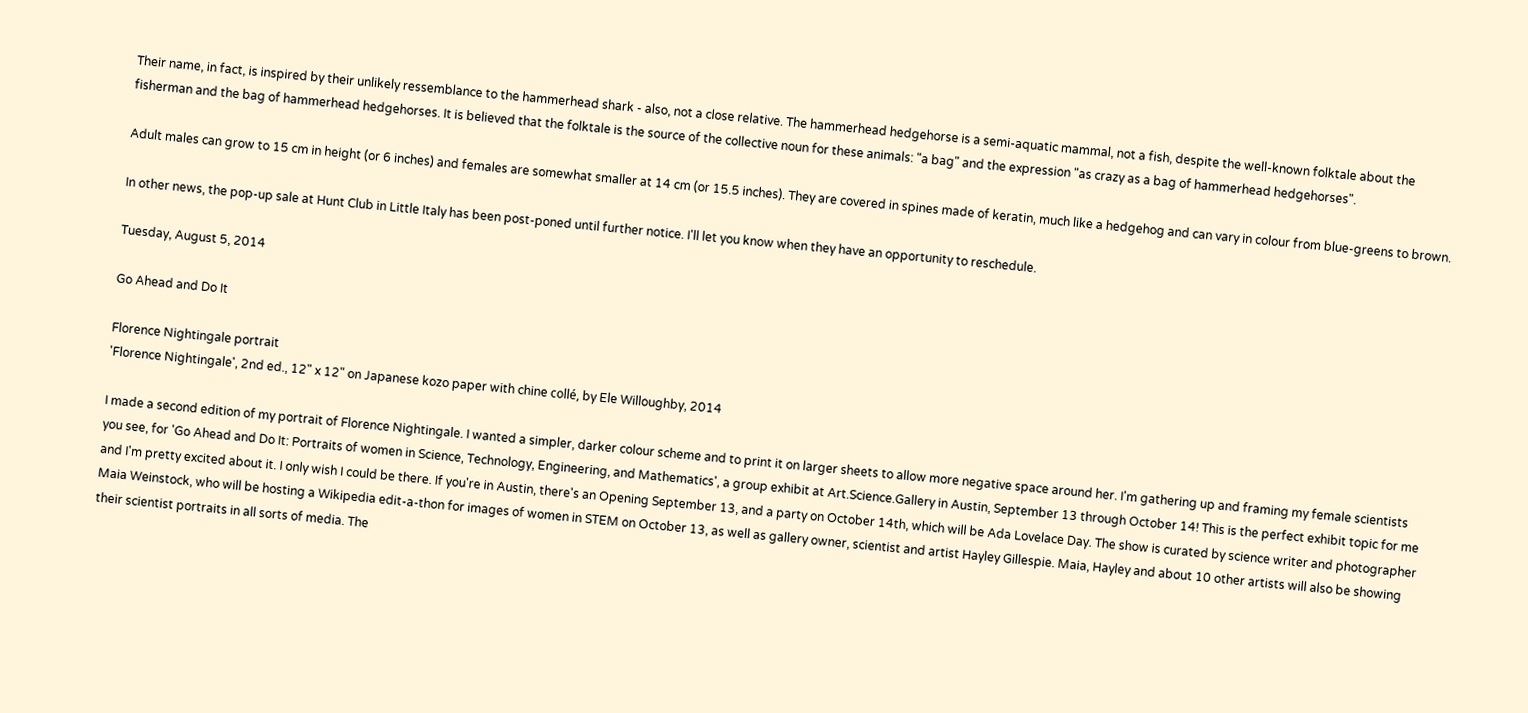Their name, in fact, is inspired by their unlikely ressemblance to the hammerhead shark - also, not a close relative. The hammerhead hedgehorse is a semi-aquatic mammal, not a fish, despite the well-known folktale about the fisherman and the bag of hammerhead hedgehorses. It is believed that the folktale is the source of the collective noun for these animals: "a bag" and the expression "as crazy as a bag of hammerhead hedgehorses".

Adult males can grow to 15 cm in height (or 6 inches) and females are somewhat smaller at 14 cm (or 15.5 inches). They are covered in spines made of keratin, much like a hedgehog and can vary in colour from blue-greens to brown.

In other news, the pop-up sale at Hunt Club in Little Italy has been post-poned until further notice. I'll let you know when they have an opportunity to reschedule.

Tuesday, August 5, 2014

Go Ahead and Do It

Florence Nightingale portrait
'Florence Nightingale', 2nd ed., 12" x 12" on Japanese kozo paper with chine collé, by Ele Willoughby, 2014

I made a second edition of my portrait of Florence Nightingale. I wanted a simpler, darker colour scheme and to print it on larger sheets to allow more negative space around her. I'm gathering up and framing my female scientists you see, for 'Go Ahead and Do It: Portraits of women in Science, Technology, Engineering, and Mathematics', a group exhibit at Art.Science.Gallery in Austin, September 13 through October 14! This is the perfect exhibit topic for me and I'm pretty excited about it. I only wish I could be there. If you're in Austin, there's an Opening September 13, and a party on October 14th, which will be Ada Lovelace Day. The show is curated by science writer and photographer Maia Weinstock, who will be hosting a Wikipedia edit-a-thon for images of women in STEM on October 13, as well as gallery owner, scientist and artist Hayley Gillespie. Maia, Hayley and about 10 other artists will also be showing their scientist portraits in all sorts of media. The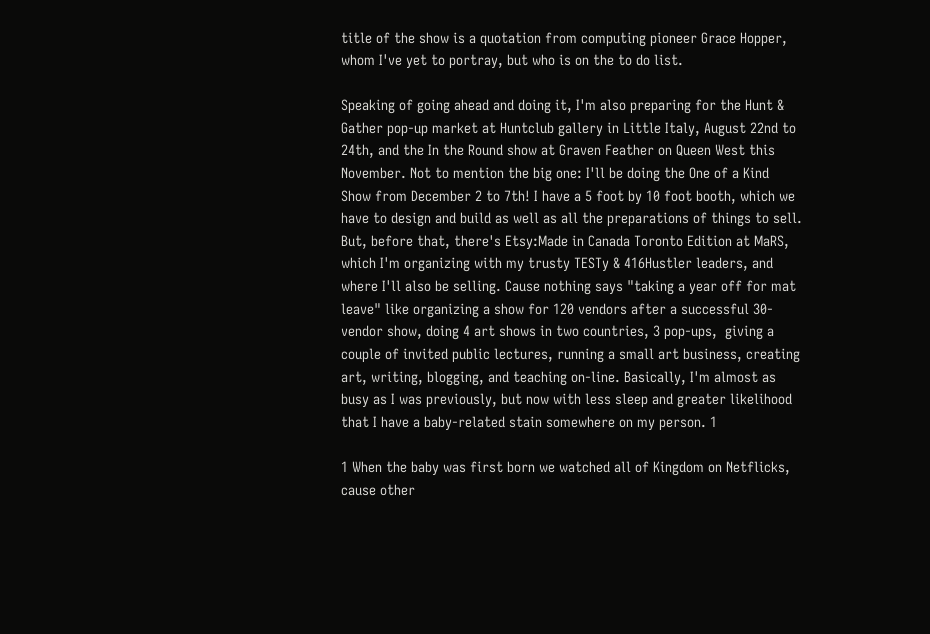title of the show is a quotation from computing pioneer Grace Hopper, whom I've yet to portray, but who is on the to do list.

Speaking of going ahead and doing it, I'm also preparing for the Hunt & Gather pop-up market at Huntclub gallery in Little Italy, August 22nd to 24th, and the In the Round show at Graven Feather on Queen West this November. Not to mention the big one: I'll be doing the One of a Kind Show from December 2 to 7th! I have a 5 foot by 10 foot booth, which we have to design and build as well as all the preparations of things to sell. But, before that, there's Etsy:Made in Canada Toronto Edition at MaRS, which I'm organizing with my trusty TESTy & 416Hustler leaders, and where I'll also be selling. Cause nothing says "taking a year off for mat leave" like organizing a show for 120 vendors after a successful 30-vendor show, doing 4 art shows in two countries, 3 pop-ups,  giving a couple of invited public lectures, running a small art business, creating art, writing, blogging, and teaching on-line. Basically, I'm almost as busy as I was previously, but now with less sleep and greater likelihood that I have a baby-related stain somewhere on my person. 1

1 When the baby was first born we watched all of Kingdom on Netflicks, cause other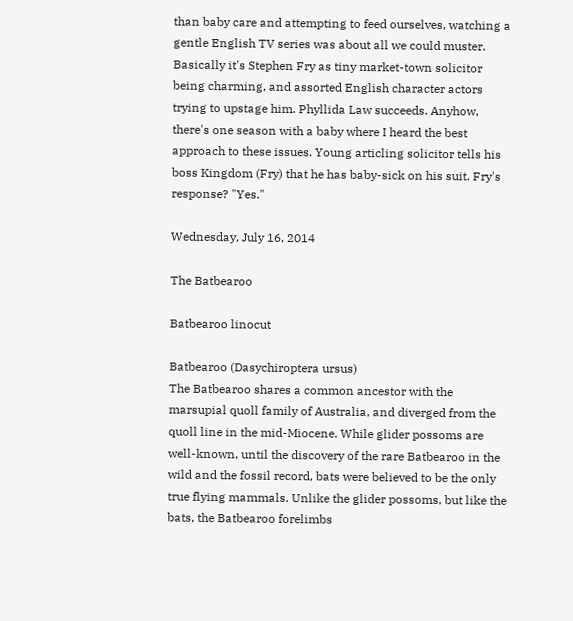than baby care and attempting to feed ourselves, watching a gentle English TV series was about all we could muster. Basically it's Stephen Fry as tiny market-town solicitor being charming, and assorted English character actors trying to upstage him. Phyllida Law succeeds. Anyhow, there's one season with a baby where I heard the best approach to these issues. Young articling solicitor tells his boss Kingdom (Fry) that he has baby-sick on his suit. Fry's response? "Yes."

Wednesday, July 16, 2014

The Batbearoo

Batbearoo linocut

Batbearoo (Dasychiroptera ursus)
The Batbearoo shares a common ancestor with the marsupial quoll family of Australia, and diverged from the quoll line in the mid-Miocene. While glider possoms are well-known, until the discovery of the rare Batbearoo in the wild and the fossil record, bats were believed to be the only true flying mammals. Unlike the glider possoms, but like the bats, the Batbearoo forelimbs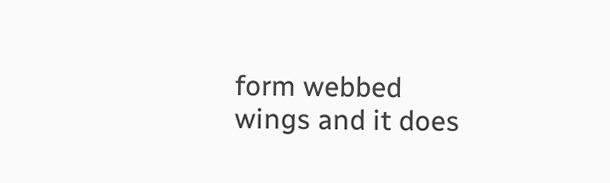form webbed wings and it does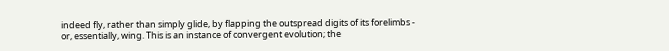indeed fly, rather than simply glide, by flapping the outspread digits of its forelimbs - or, essentially, wing. This is an instance of convergent evolution; the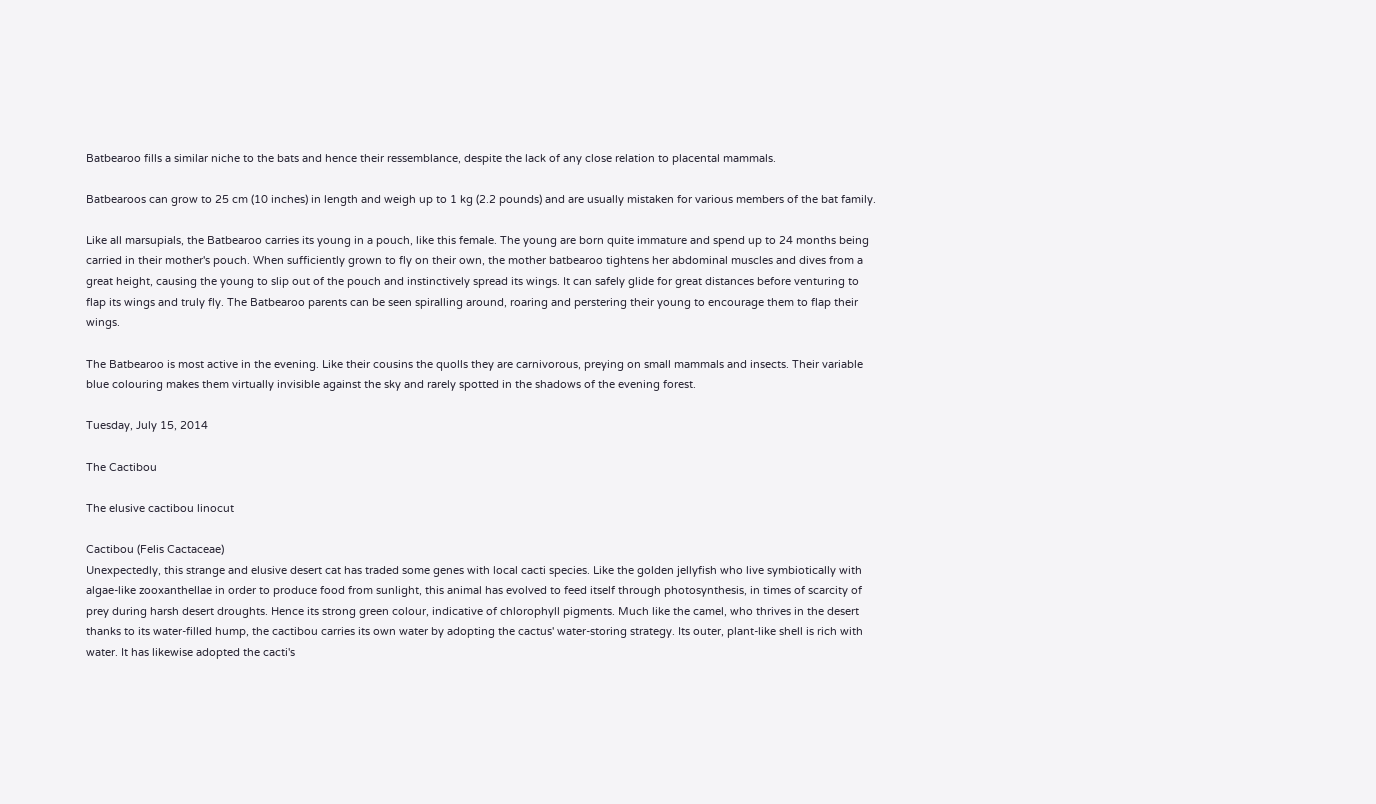Batbearoo fills a similar niche to the bats and hence their ressemblance, despite the lack of any close relation to placental mammals.

Batbearoos can grow to 25 cm (10 inches) in length and weigh up to 1 kg (2.2 pounds) and are usually mistaken for various members of the bat family.

Like all marsupials, the Batbearoo carries its young in a pouch, like this female. The young are born quite immature and spend up to 24 months being carried in their mother's pouch. When sufficiently grown to fly on their own, the mother batbearoo tightens her abdominal muscles and dives from a great height, causing the young to slip out of the pouch and instinctively spread its wings. It can safely glide for great distances before venturing to flap its wings and truly fly. The Batbearoo parents can be seen spiralling around, roaring and perstering their young to encourage them to flap their wings.

The Batbearoo is most active in the evening. Like their cousins the quolls they are carnivorous, preying on small mammals and insects. Their variable blue colouring makes them virtually invisible against the sky and rarely spotted in the shadows of the evening forest.

Tuesday, July 15, 2014

The Cactibou

The elusive cactibou linocut

Cactibou (Felis Cactaceae)
Unexpectedly, this strange and elusive desert cat has traded some genes with local cacti species. Like the golden jellyfish who live symbiotically with algae-like zooxanthellae in order to produce food from sunlight, this animal has evolved to feed itself through photosynthesis, in times of scarcity of prey during harsh desert droughts. Hence its strong green colour, indicative of chlorophyll pigments. Much like the camel, who thrives in the desert thanks to its water-filled hump, the cactibou carries its own water by adopting the cactus' water-storing strategy. Its outer, plant-like shell is rich with water. It has likewise adopted the cacti's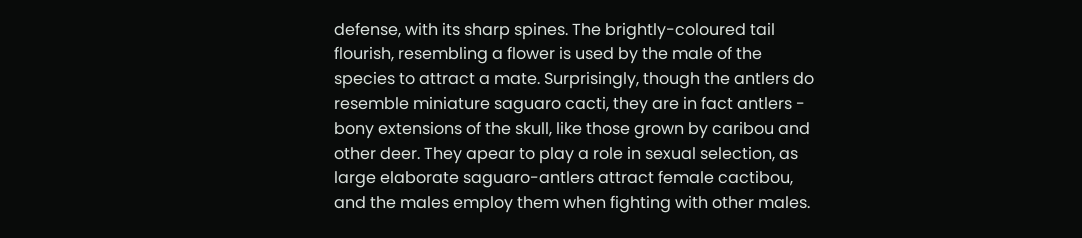defense, with its sharp spines. The brightly-coloured tail flourish, resembling a flower is used by the male of the species to attract a mate. Surprisingly, though the antlers do resemble miniature saguaro cacti, they are in fact antlers - bony extensions of the skull, like those grown by caribou and other deer. They apear to play a role in sexual selection, as large elaborate saguaro-antlers attract female cactibou, and the males employ them when fighting with other males.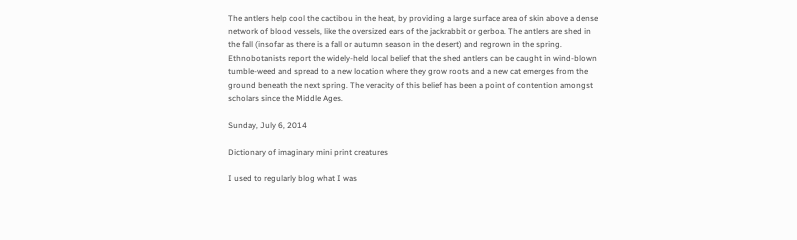The antlers help cool the cactibou in the heat, by providing a large surface area of skin above a dense network of blood vessels, like the oversized ears of the jackrabbit or gerboa. The antlers are shed in the fall (insofar as there is a fall or autumn season in the desert) and regrown in the spring. Ethnobotanists report the widely-held local belief that the shed antlers can be caught in wind-blown tumble-weed and spread to a new location where they grow roots and a new cat emerges from the ground beneath the next spring. The veracity of this belief has been a point of contention amongst scholars since the Middle Ages.

Sunday, July 6, 2014

Dictionary of imaginary mini print creatures

I used to regularly blog what I was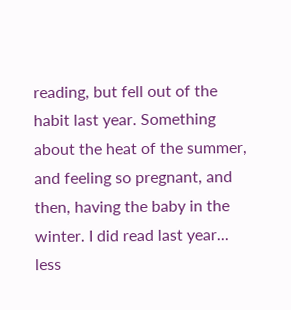reading, but fell out of the habit last year. Something about the heat of the summer, and feeling so pregnant, and then, having the baby in the winter. I did read last year... less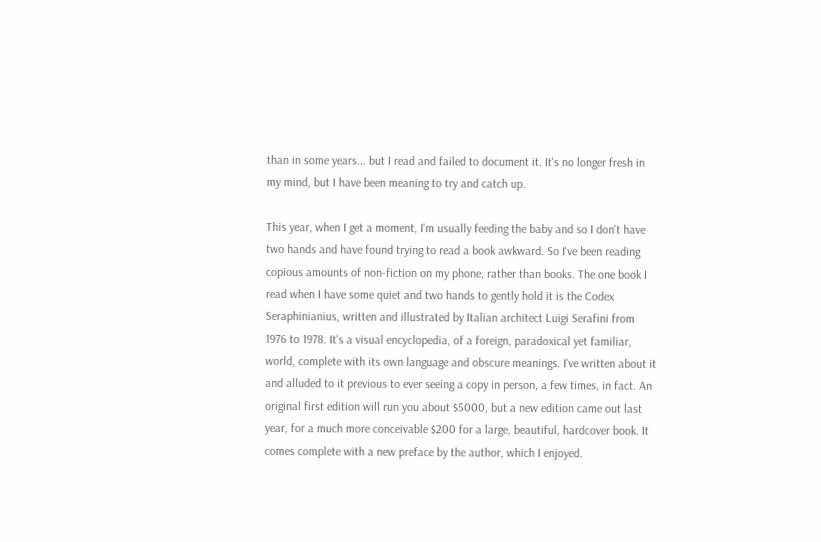than in some years... but I read and failed to document it. It's no longer fresh in my mind, but I have been meaning to try and catch up.

This year, when I get a moment, I'm usually feeding the baby and so I don't have two hands and have found trying to read a book awkward. So I've been reading copious amounts of non-fiction on my phone, rather than books. The one book I read when I have some quiet and two hands to gently hold it is the Codex Seraphinianius, written and illustrated by Italian architect Luigi Serafini from 1976 to 1978. It's a visual encyclopedia, of a foreign, paradoxical yet familiar, world, complete with its own language and obscure meanings. I've written about it and alluded to it previous to ever seeing a copy in person, a few times, in fact. An original first edition will run you about $5000, but a new edition came out last year, for a much more conceivable $200 for a large, beautiful, hardcover book. It comes complete with a new preface by the author, which I enjoyed.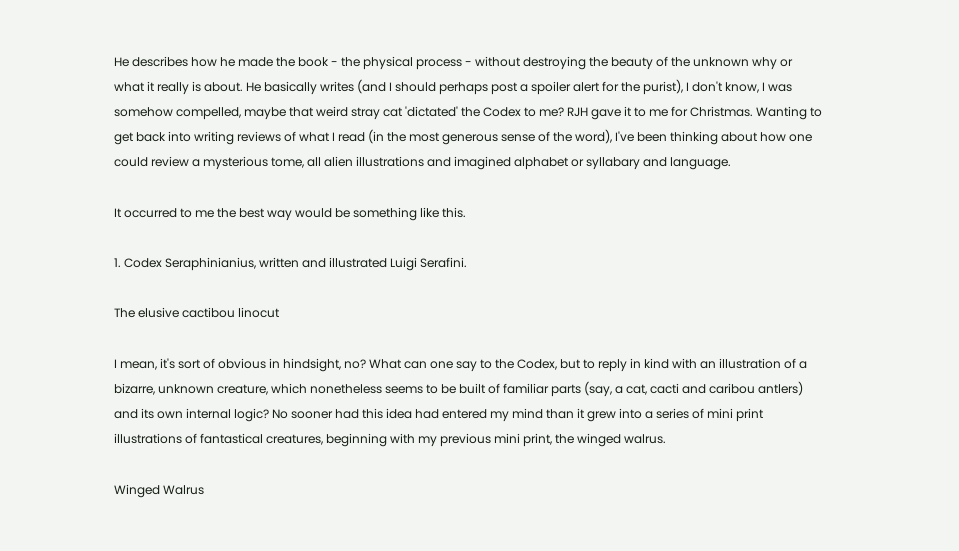He describes how he made the book - the physical process - without destroying the beauty of the unknown why or what it really is about. He basically writes (and I should perhaps post a spoiler alert for the purist), I don't know, I was somehow compelled, maybe that weird stray cat 'dictated' the Codex to me? RJH gave it to me for Christmas. Wanting to get back into writing reviews of what I read (in the most generous sense of the word), I've been thinking about how one could review a mysterious tome, all alien illustrations and imagined alphabet or syllabary and language.

It occurred to me the best way would be something like this.

1. Codex Seraphinianius, written and illustrated Luigi Serafini.

The elusive cactibou linocut

I mean, it's sort of obvious in hindsight, no? What can one say to the Codex, but to reply in kind with an illustration of a bizarre, unknown creature, which nonetheless seems to be built of familiar parts (say, a cat, cacti and caribou antlers) and its own internal logic? No sooner had this idea had entered my mind than it grew into a series of mini print illustrations of fantastical creatures, beginning with my previous mini print, the winged walrus.

Winged Walrus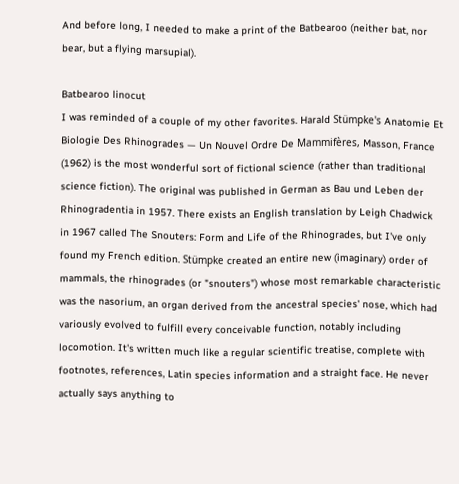And before long, I needed to make a print of the Batbearoo (neither bat, nor bear, but a flying marsupial).

Batbearoo linocut
I was reminded of a couple of my other favorites. Harald Stümpke's Anatomie Et Biologie Des Rhinogrades — Un Nouvel Ordre De Mammifères, Masson, France (1962) is the most wonderful sort of fictional science (rather than traditional science fiction). The original was published in German as Bau und Leben der Rhinogradentia in 1957. There exists an English translation by Leigh Chadwick in 1967 called The Snouters: Form and Life of the Rhinogrades, but I've only found my French edition. Stümpke created an entire new (imaginary) order of mammals, the rhinogrades (or "snouters") whose most remarkable characteristic was the nasorium, an organ derived from the ancestral species' nose, which had variously evolved to fulfill every conceivable function, notably including locomotion. It's written much like a regular scientific treatise, complete with footnotes, references, Latin species information and a straight face. He never actually says anything to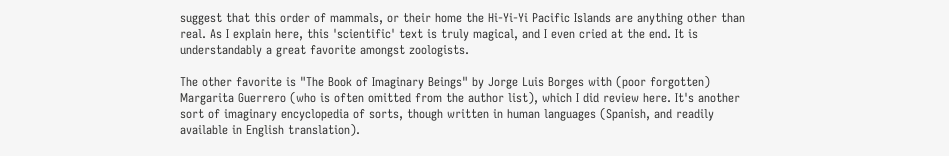suggest that this order of mammals, or their home the Hi-Yi-Yi Pacific Islands are anything other than real. As I explain here, this 'scientific' text is truly magical, and I even cried at the end. It is understandably a great favorite amongst zoologists.

The other favorite is "The Book of Imaginary Beings" by Jorge Luis Borges with (poor forgotten) Margarita Guerrero (who is often omitted from the author list), which I did review here. It's another sort of imaginary encyclopedia of sorts, though written in human languages (Spanish, and readily available in English translation).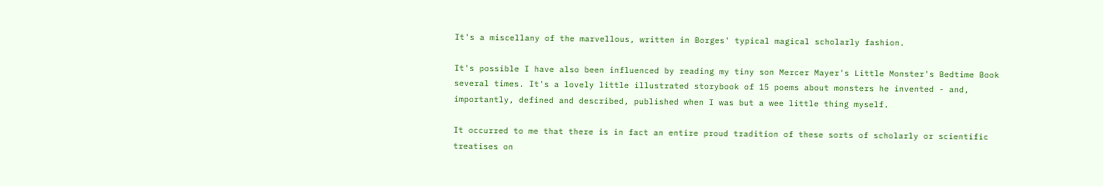It's a miscellany of the marvellous, written in Borges' typical magical scholarly fashion.

It's possible I have also been influenced by reading my tiny son Mercer Mayer's Little Monster's Bedtime Book several times. It's a lovely little illustrated storybook of 15 poems about monsters he invented - and, importantly, defined and described, published when I was but a wee little thing myself.

It occurred to me that there is in fact an entire proud tradition of these sorts of scholarly or scientific treatises on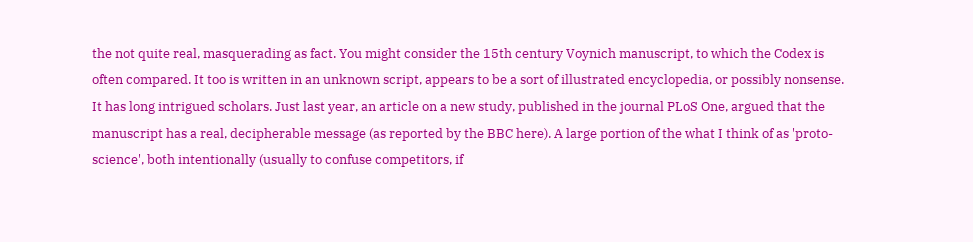the not quite real, masquerading as fact. You might consider the 15th century Voynich manuscript, to which the Codex is often compared. It too is written in an unknown script, appears to be a sort of illustrated encyclopedia, or possibly nonsense. It has long intrigued scholars. Just last year, an article on a new study, published in the journal PLoS One, argued that the manuscript has a real, decipherable message (as reported by the BBC here). A large portion of the what I think of as 'proto-science', both intentionally (usually to confuse competitors, if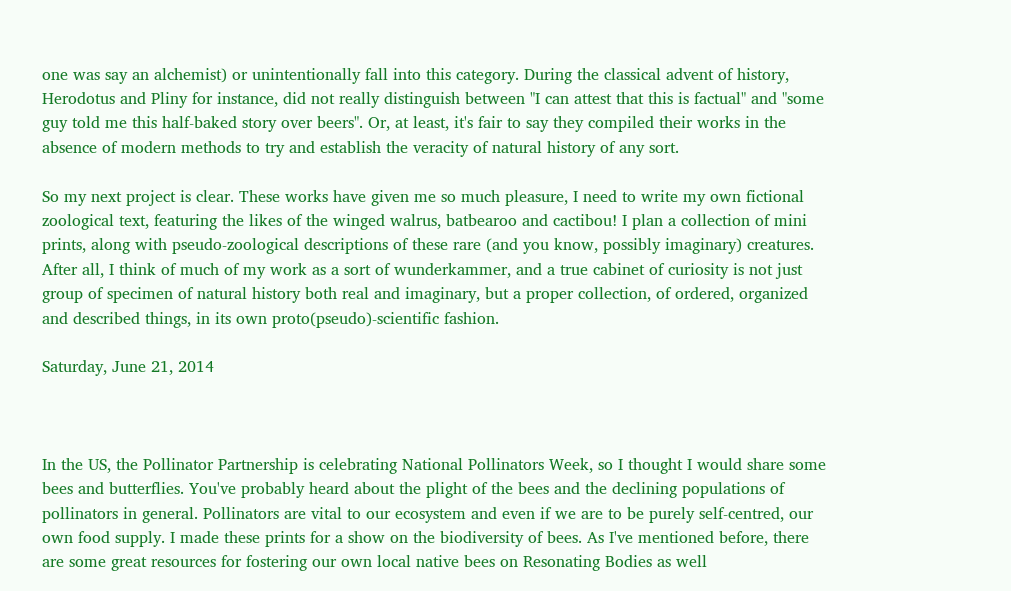one was say an alchemist) or unintentionally fall into this category. During the classical advent of history, Herodotus and Pliny for instance, did not really distinguish between "I can attest that this is factual" and "some guy told me this half-baked story over beers". Or, at least, it's fair to say they compiled their works in the absence of modern methods to try and establish the veracity of natural history of any sort.

So my next project is clear. These works have given me so much pleasure, I need to write my own fictional zoological text, featuring the likes of the winged walrus, batbearoo and cactibou! I plan a collection of mini prints, along with pseudo-zoological descriptions of these rare (and you know, possibly imaginary) creatures. After all, I think of much of my work as a sort of wunderkammer, and a true cabinet of curiosity is not just group of specimen of natural history both real and imaginary, but a proper collection, of ordered, organized and described things, in its own proto(pseudo)-scientific fashion.

Saturday, June 21, 2014



In the US, the Pollinator Partnership is celebrating National Pollinators Week, so I thought I would share some bees and butterflies. You've probably heard about the plight of the bees and the declining populations of pollinators in general. Pollinators are vital to our ecosystem and even if we are to be purely self-centred, our own food supply. I made these prints for a show on the biodiversity of bees. As I've mentioned before, there are some great resources for fostering our own local native bees on Resonating Bodies as well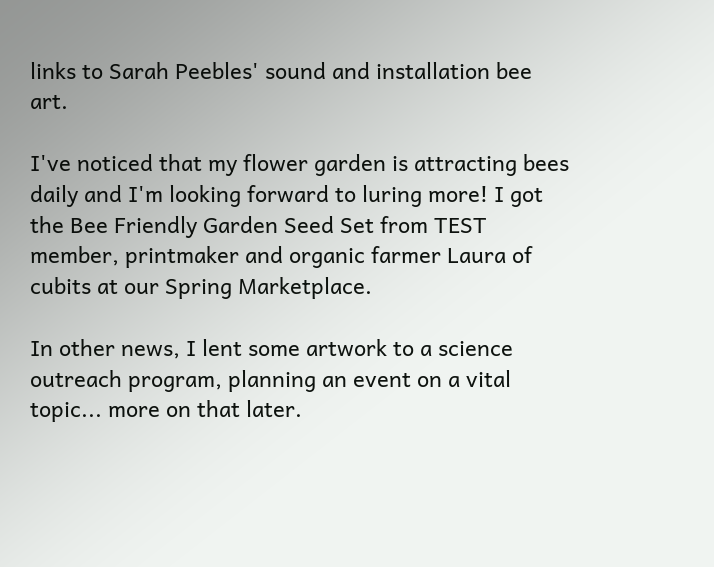links to Sarah Peebles' sound and installation bee art.

I've noticed that my flower garden is attracting bees daily and I'm looking forward to luring more! I got the Bee Friendly Garden Seed Set from TEST member, printmaker and organic farmer Laura of cubits at our Spring Marketplace.

In other news, I lent some artwork to a science outreach program, planning an event on a vital topic... more on that later.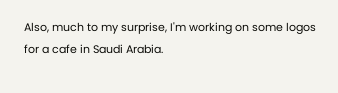Also, much to my surprise, I'm working on some logos for a cafe in Saudi Arabia.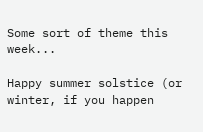Some sort of theme this week...

Happy summer solstice (or winter, if you happen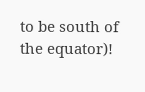to be south of the equator)!